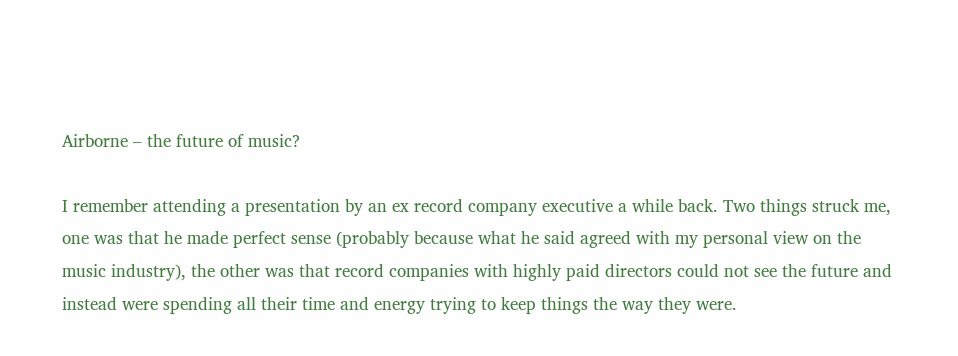Airborne – the future of music?

I remember attending a presentation by an ex record company executive a while back. Two things struck me, one was that he made perfect sense (probably because what he said agreed with my personal view on the music industry), the other was that record companies with highly paid directors could not see the future and instead were spending all their time and energy trying to keep things the way they were.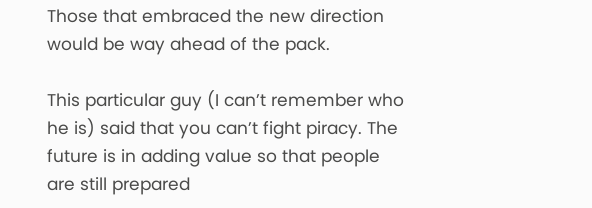Those that embraced the new direction would be way ahead of the pack.

This particular guy (I can’t remember who he is) said that you can’t fight piracy. The future is in adding value so that people are still prepared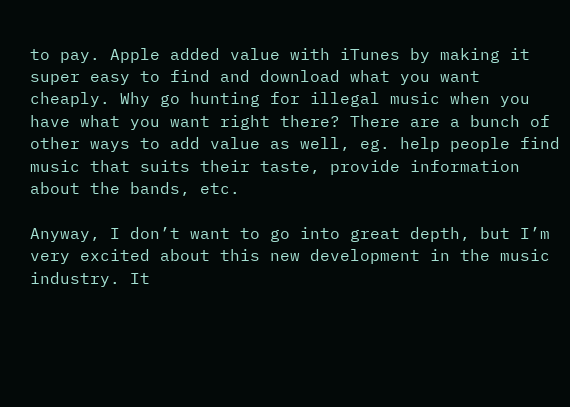to pay. Apple added value with iTunes by making it super easy to find and download what you want cheaply. Why go hunting for illegal music when you have what you want right there? There are a bunch of other ways to add value as well, eg. help people find music that suits their taste, provide information about the bands, etc.

Anyway, I don’t want to go into great depth, but I’m very excited about this new development in the music industry. It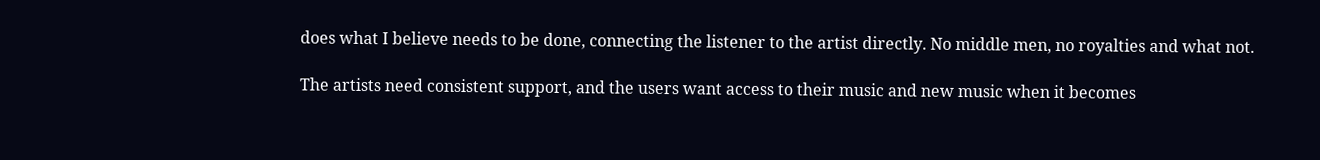does what I believe needs to be done, connecting the listener to the artist directly. No middle men, no royalties and what not.

The artists need consistent support, and the users want access to their music and new music when it becomes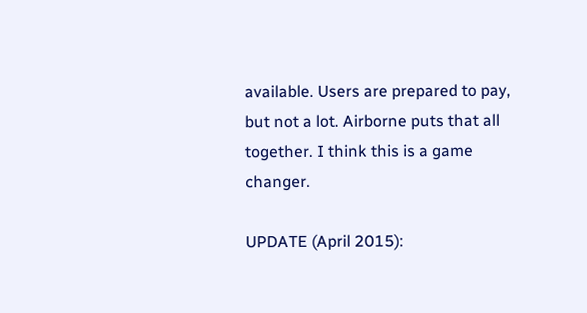available. Users are prepared to pay, but not a lot. Airborne puts that all together. I think this is a game changer.

UPDATE (April 2015):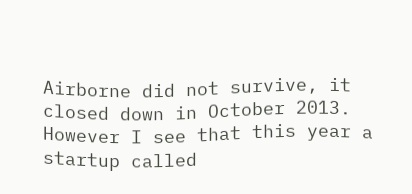Airborne did not survive, it closed down in October 2013. However I see that this year a startup called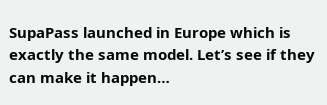SupaPass launched in Europe which is exactly the same model. Let’s see if they can make it happen…